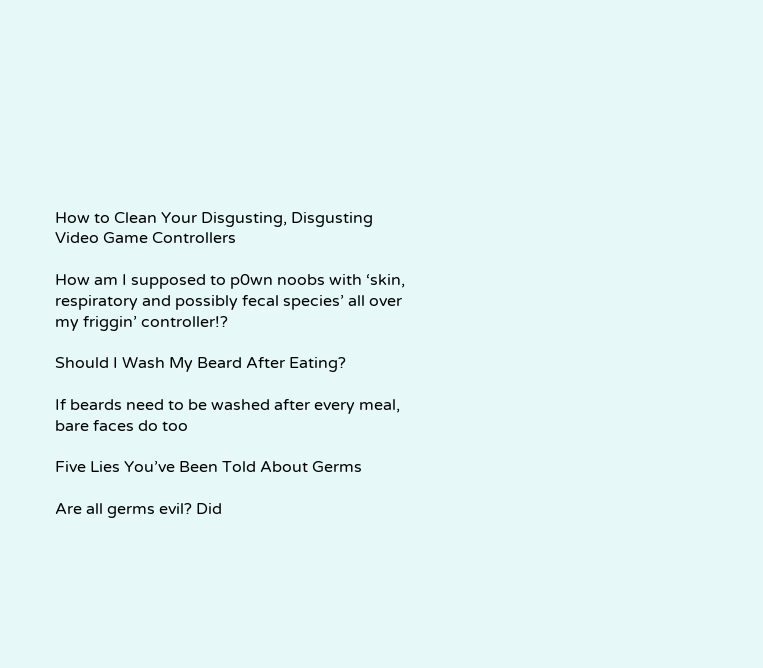How to Clean Your Disgusting, Disgusting Video Game Controllers

How am I supposed to p0wn noobs with ‘skin, respiratory and possibly fecal species’ all over my friggin’ controller!?

Should I Wash My Beard After Eating?

If beards need to be washed after every meal, bare faces do too

Five Lies You’ve Been Told About Germs

Are all germs evil? Did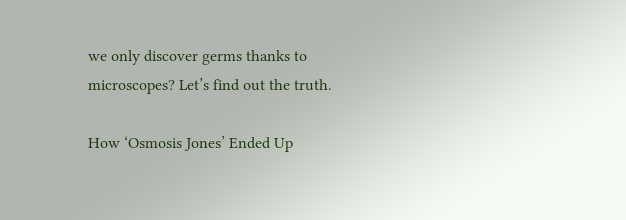we only discover germs thanks to microscopes? Let’s find out the truth.

How ‘Osmosis Jones’ Ended Up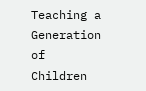Teaching a Generation of Children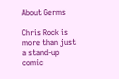About Germs

Chris Rock is more than just a stand-up comic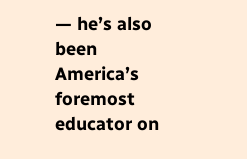— he’s also been America’s foremost educator on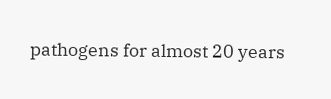pathogens for almost 20 years